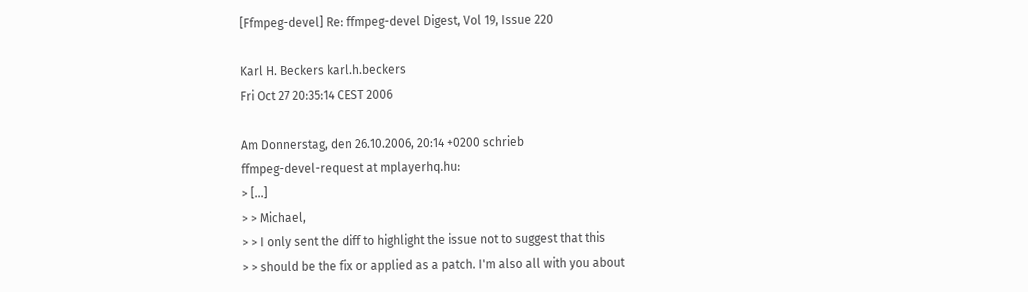[Ffmpeg-devel] Re: ffmpeg-devel Digest, Vol 19, Issue 220

Karl H. Beckers karl.h.beckers
Fri Oct 27 20:35:14 CEST 2006

Am Donnerstag, den 26.10.2006, 20:14 +0200 schrieb
ffmpeg-devel-request at mplayerhq.hu:
> [...]
> > Michael,
> > I only sent the diff to highlight the issue not to suggest that this
> > should be the fix or applied as a patch. I'm also all with you about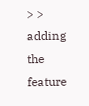> > adding the feature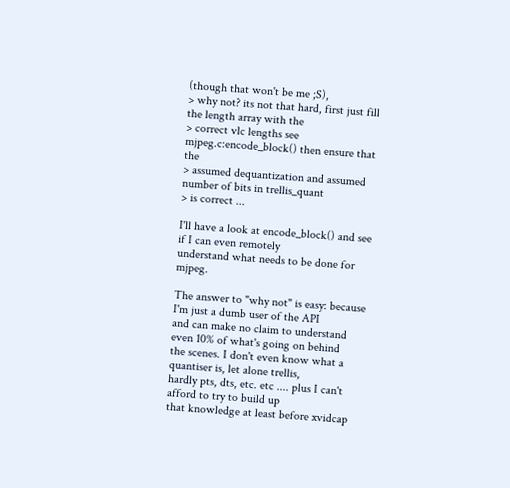(though that won't be me ;S),
> why not? its not that hard, first just fill the length array with the
> correct vlc lengths see  mjpeg.c:encode_block() then ensure that the
> assumed dequantization and assumed number of bits in trellis_quant
> is correct ...

I'll have a look at encode_block() and see if I can even remotely
understand what needs to be done for mjpeg.

The answer to "why not" is easy: because I'm just a dumb user of the API
and can make no claim to understand even 10% of what's going on behind
the scenes. I don't even know what a quantiser is, let alone trellis,
hardly pts, dts, etc. etc .... plus I can't afford to try to build up
that knowledge at least before xvidcap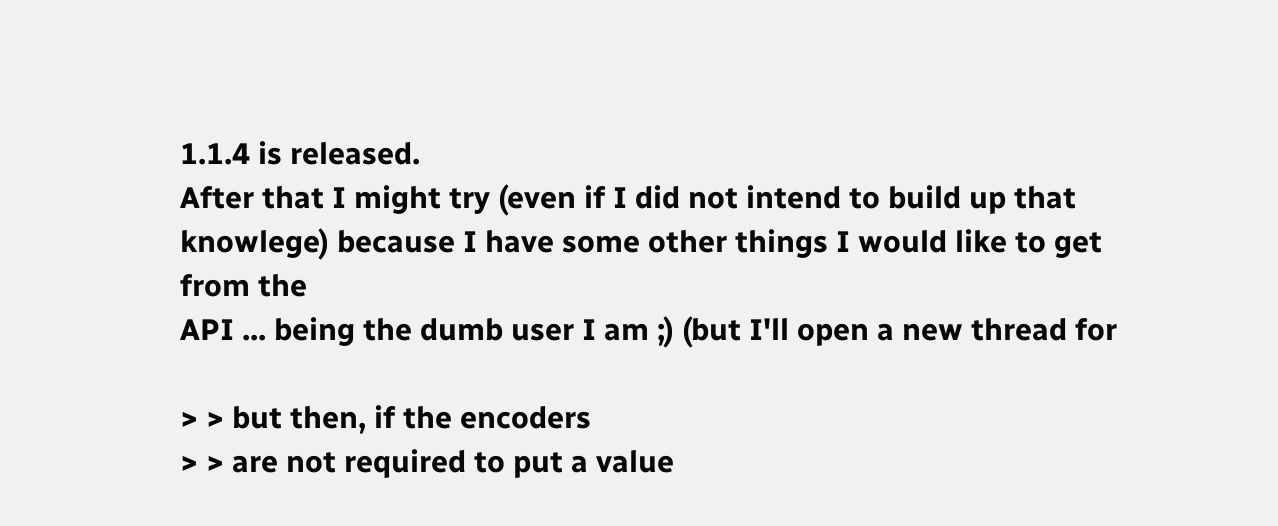1.1.4 is released.
After that I might try (even if I did not intend to build up that
knowlege) because I have some other things I would like to get from the
API ... being the dumb user I am ;) (but I'll open a new thread for

> > but then, if the encoders
> > are not required to put a value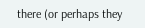there (or perhaps they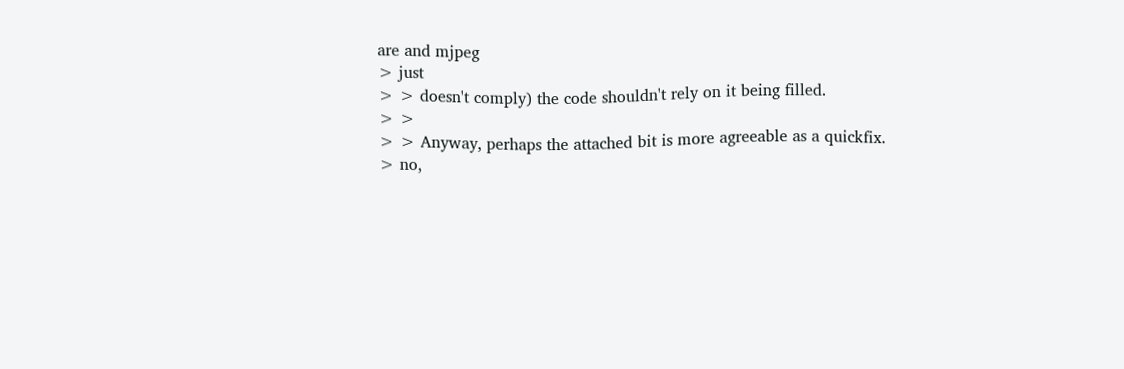are and mjpeg
> just
> > doesn't comply) the code shouldn't rely on it being filled.
> >
> > Anyway, perhaps the attached bit is more agreeable as a quickfix.
> no,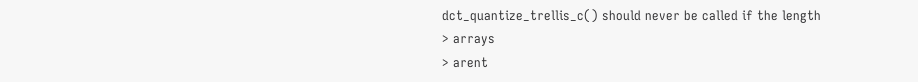dct_quantize_trellis_c() should never be called if the length
> arrays
> arent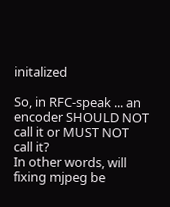initalized

So, in RFC-speak ... an encoder SHOULD NOT call it or MUST NOT call it?
In other words, will fixing mjpeg be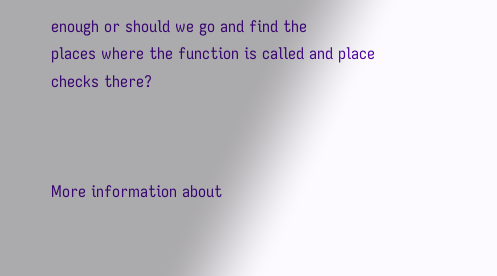enough or should we go and find the
places where the function is called and place checks there?



More information about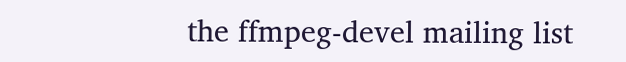the ffmpeg-devel mailing list